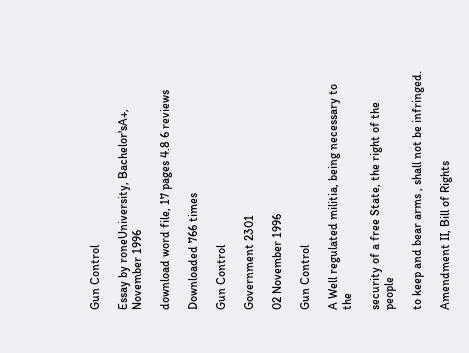Gun Control

Essay by roneUniversity, Bachelor'sA+, November 1996

download word file, 17 pages 4.8 6 reviews

Downloaded 766 times

Gun Control

Government 2301

02 November 1996

Gun Control

A Well regulated militia, being necessary to the

security of a free State, the right of the people

to keep and bear arms , shall not be infringed.

Amendment II, Bill of Rights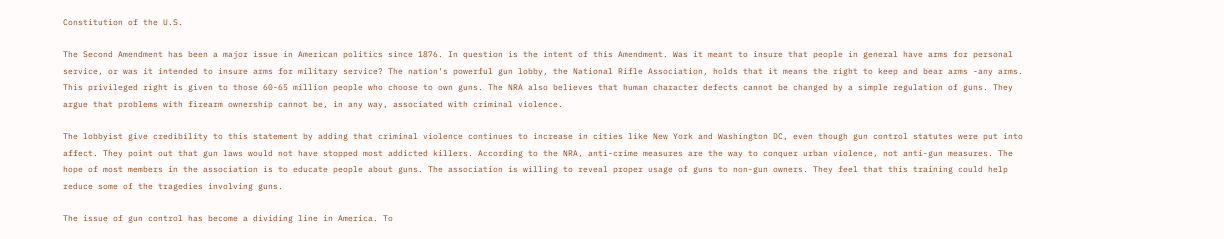Constitution of the U.S.

The Second Amendment has been a major issue in American politics since 1876. In question is the intent of this Amendment. Was it meant to insure that people in general have arms for personal service, or was it intended to insure arms for military service? The nation's powerful gun lobby, the National Rifle Association, holds that it means the right to keep and bear arms -any arms. This privileged right is given to those 60-65 million people who choose to own guns. The NRA also believes that human character defects cannot be changed by a simple regulation of guns. They argue that problems with firearm ownership cannot be, in any way, associated with criminal violence.

The lobbyist give credibility to this statement by adding that criminal violence continues to increase in cities like New York and Washington DC, even though gun control statutes were put into affect. They point out that gun laws would not have stopped most addicted killers. According to the NRA, anti-crime measures are the way to conquer urban violence, not anti-gun measures. The hope of most members in the association is to educate people about guns. The association is willing to reveal proper usage of guns to non-gun owners. They feel that this training could help reduce some of the tragedies involving guns.

The issue of gun control has become a dividing line in America. To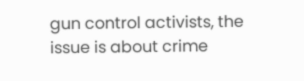gun control activists, the issue is about crime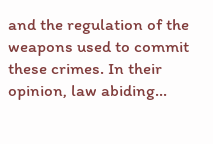and the regulation of the weapons used to commit these crimes. In their opinion, law abiding...